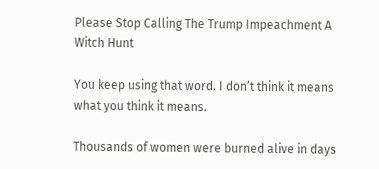Please Stop Calling The Trump Impeachment A Witch Hunt

You keep using that word. I don’t think it means what you think it means.

Thousands of women were burned alive in days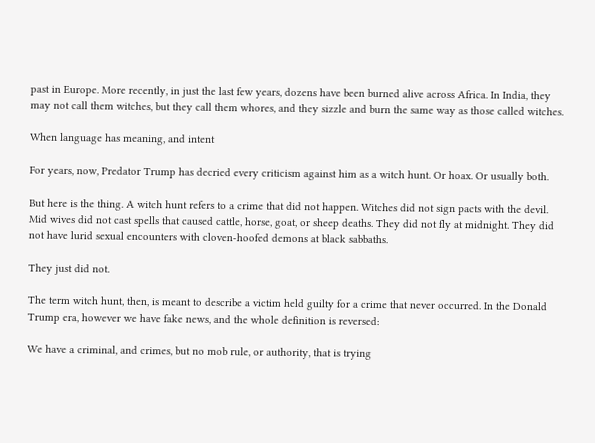past in Europe. More recently, in just the last few years, dozens have been burned alive across Africa. In India, they may not call them witches, but they call them whores, and they sizzle and burn the same way as those called witches.

When language has meaning, and intent

For years, now, Predator Trump has decried every criticism against him as a witch hunt. Or hoax. Or usually both.

But here is the thing. A witch hunt refers to a crime that did not happen. Witches did not sign pacts with the devil. Mid wives did not cast spells that caused cattle, horse, goat, or sheep deaths. They did not fly at midnight. They did not have lurid sexual encounters with cloven-hoofed demons at black sabbaths.

They just did not.

The term witch hunt, then, is meant to describe a victim held guilty for a crime that never occurred. In the Donald Trump era, however we have fake news, and the whole definition is reversed:

We have a criminal, and crimes, but no mob rule, or authority, that is trying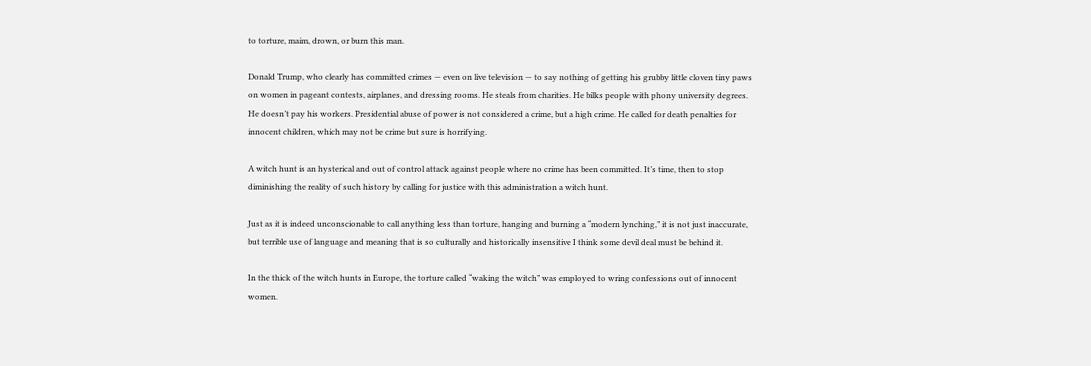to torture, maim, drown, or burn this man.

Donald Trump, who clearly has committed crimes — even on live television — to say nothing of getting his grubby little cloven tiny paws on women in pageant contests, airplanes, and dressing rooms. He steals from charities. He bilks people with phony university degrees. He doesn’t pay his workers. Presidential abuse of power is not considered a crime, but a high crime. He called for death penalties for innocent children, which may not be crime but sure is horrifying.

A witch hunt is an hysterical and out of control attack against people where no crime has been committed. It’s time, then to stop diminishing the reality of such history by calling for justice with this administration a witch hunt.

Just as it is indeed unconscionable to call anything less than torture, hanging and burning a “modern lynching,” it is not just inaccurate, but terrible use of language and meaning that is so culturally and historically insensitive I think some devil deal must be behind it.

In the thick of the witch hunts in Europe, the torture called “waking the witch” was employed to wring confessions out of innocent women.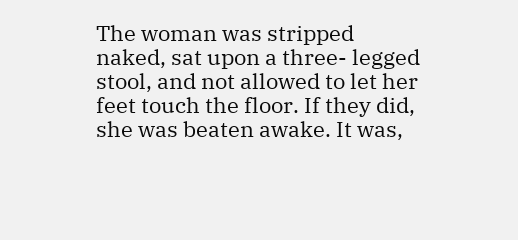The woman was stripped naked, sat upon a three- legged stool, and not allowed to let her feet touch the floor. If they did, she was beaten awake. It was,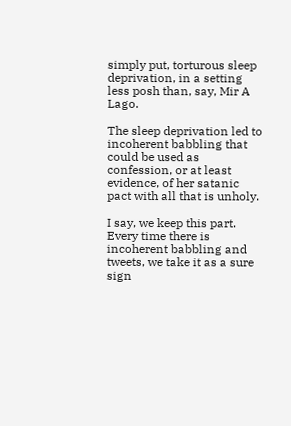simply put, torturous sleep deprivation, in a setting less posh than, say, Mir A Lago.

The sleep deprivation led to incoherent babbling that could be used as confession, or at least evidence, of her satanic pact with all that is unholy.

I say, we keep this part. Every time there is incoherent babbling and tweets, we take it as a sure sign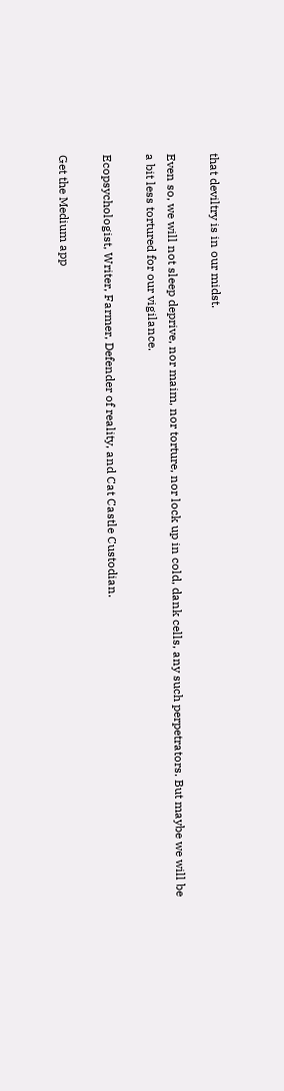that deviltry is in our midst.

Even so, we will not sleep deprive, nor maim, nor torture, nor lock up in cold, dank cells, any such perpetrators. But maybe we will be a bit less tortured for our vigilance.

Ecopsychologist, Writer, Farmer, Defender of reality, and Cat Castle Custodian.

Get the Medium app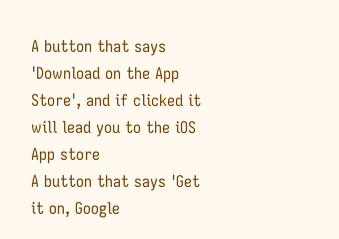A button that says 'Download on the App Store', and if clicked it will lead you to the iOS App store
A button that says 'Get it on, Google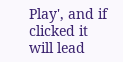Play', and if clicked it will lead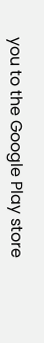you to the Google Play store